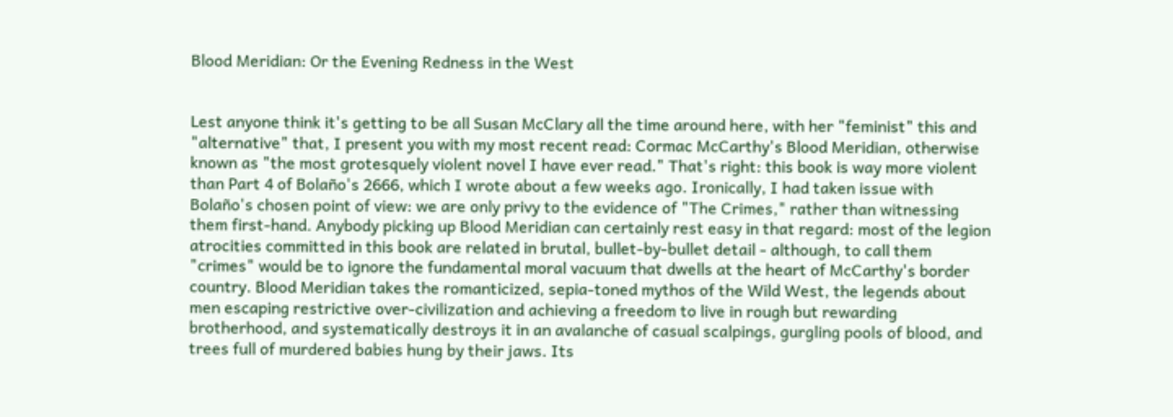Blood Meridian: Or the Evening Redness in the West


Lest anyone think it's getting to be all Susan McClary all the time around here, with her "feminist" this and "alternative" that, I present you with my most recent read: Cormac McCarthy's Blood Meridian, otherwise known as "the most grotesquely violent novel I have ever read." That's right: this book is way more violent than Part 4 of Bolaño's 2666, which I wrote about a few weeks ago. Ironically, I had taken issue with Bolaño's chosen point of view: we are only privy to the evidence of "The Crimes," rather than witnessing them first-hand. Anybody picking up Blood Meridian can certainly rest easy in that regard: most of the legion atrocities committed in this book are related in brutal, bullet-by-bullet detail - although, to call them "crimes" would be to ignore the fundamental moral vacuum that dwells at the heart of McCarthy's border country. Blood Meridian takes the romanticized, sepia-toned mythos of the Wild West, the legends about men escaping restrictive over-civilization and achieving a freedom to live in rough but rewarding brotherhood, and systematically destroys it in an avalanche of casual scalpings, gurgling pools of blood, and trees full of murdered babies hung by their jaws. Its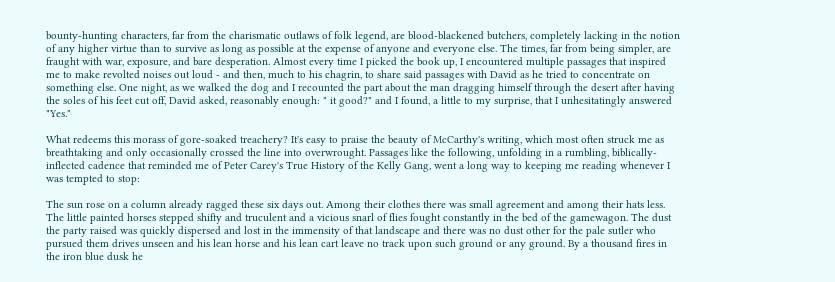bounty-hunting characters, far from the charismatic outlaws of folk legend, are blood-blackened butchers, completely lacking in the notion of any higher virtue than to survive as long as possible at the expense of anyone and everyone else. The times, far from being simpler, are fraught with war, exposure, and bare desperation. Almost every time I picked the book up, I encountered multiple passages that inspired me to make revolted noises out loud - and then, much to his chagrin, to share said passages with David as he tried to concentrate on something else. One night, as we walked the dog and I recounted the part about the man dragging himself through the desert after having the soles of his feet cut off, David asked, reasonably enough: " it good?" and I found, a little to my surprise, that I unhesitatingly answered "Yes."

What redeems this morass of gore-soaked treachery? It's easy to praise the beauty of McCarthy's writing, which most often struck me as breathtaking and only occasionally crossed the line into overwrought. Passages like the following, unfolding in a rumbling, biblically-inflected cadence that reminded me of Peter Carey's True History of the Kelly Gang, went a long way to keeping me reading whenever I was tempted to stop:

The sun rose on a column already ragged these six days out. Among their clothes there was small agreement and among their hats less. The little painted horses stepped shifty and truculent and a vicious snarl of flies fought constantly in the bed of the gamewagon. The dust the party raised was quickly dispersed and lost in the immensity of that landscape and there was no dust other for the pale sutler who pursued them drives unseen and his lean horse and his lean cart leave no track upon such ground or any ground. By a thousand fires in the iron blue dusk he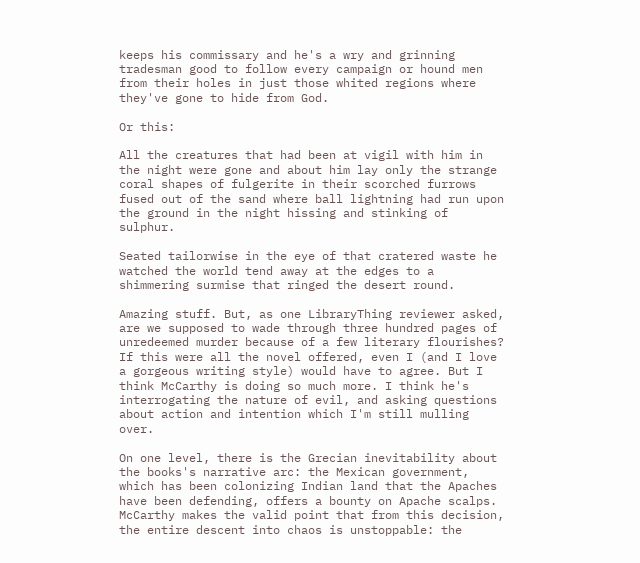keeps his commissary and he's a wry and grinning tradesman good to follow every campaign or hound men from their holes in just those whited regions where they've gone to hide from God.

Or this:

All the creatures that had been at vigil with him in the night were gone and about him lay only the strange coral shapes of fulgerite in their scorched furrows fused out of the sand where ball lightning had run upon the ground in the night hissing and stinking of sulphur.

Seated tailorwise in the eye of that cratered waste he watched the world tend away at the edges to a shimmering surmise that ringed the desert round.

Amazing stuff. But, as one LibraryThing reviewer asked, are we supposed to wade through three hundred pages of unredeemed murder because of a few literary flourishes? If this were all the novel offered, even I (and I love a gorgeous writing style) would have to agree. But I think McCarthy is doing so much more. I think he's interrogating the nature of evil, and asking questions about action and intention which I'm still mulling over.

On one level, there is the Grecian inevitability about the books's narrative arc: the Mexican government, which has been colonizing Indian land that the Apaches have been defending, offers a bounty on Apache scalps. McCarthy makes the valid point that from this decision, the entire descent into chaos is unstoppable: the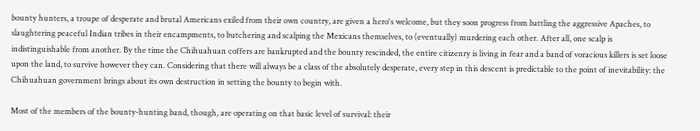bounty hunters, a troupe of desperate and brutal Americans exiled from their own country, are given a hero's welcome, but they soon progress from battling the aggressive Apaches, to slaughtering peaceful Indian tribes in their encampments, to butchering and scalping the Mexicans themselves, to (eventually) murdering each other. After all, one scalp is indistinguishable from another. By the time the Chihuahuan coffers are bankrupted and the bounty rescinded, the entire citizenry is living in fear and a band of voracious killers is set loose upon the land, to survive however they can. Considering that there will always be a class of the absolutely desperate, every step in this descent is predictable to the point of inevitability: the Chihuahuan government brings about its own destruction in setting the bounty to begin with.

Most of the members of the bounty-hunting band, though, are operating on that basic level of survival: their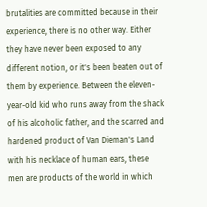brutalities are committed because in their experience, there is no other way. Either they have never been exposed to any different notion, or it's been beaten out of them by experience. Between the eleven-year-old kid who runs away from the shack of his alcoholic father, and the scarred and hardened product of Van Dieman's Land with his necklace of human ears, these men are products of the world in which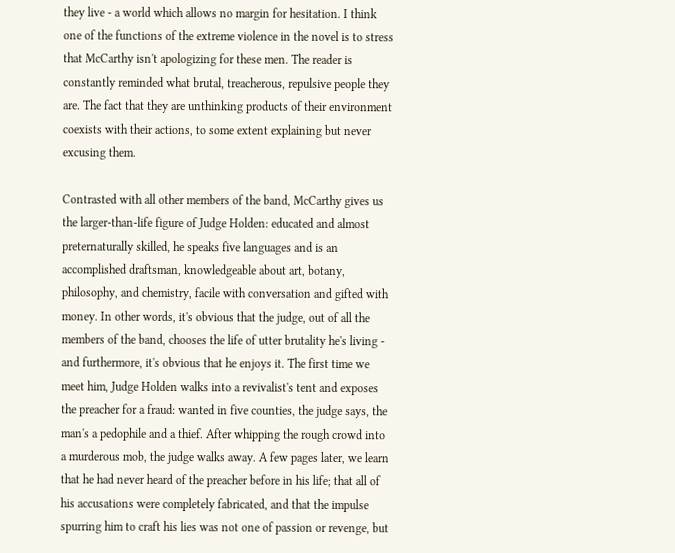they live - a world which allows no margin for hesitation. I think one of the functions of the extreme violence in the novel is to stress that McCarthy isn't apologizing for these men. The reader is constantly reminded what brutal, treacherous, repulsive people they are. The fact that they are unthinking products of their environment coexists with their actions, to some extent explaining but never excusing them.

Contrasted with all other members of the band, McCarthy gives us the larger-than-life figure of Judge Holden: educated and almost preternaturally skilled, he speaks five languages and is an accomplished draftsman, knowledgeable about art, botany, philosophy, and chemistry, facile with conversation and gifted with money. In other words, it's obvious that the judge, out of all the members of the band, chooses the life of utter brutality he's living - and furthermore, it's obvious that he enjoys it. The first time we meet him, Judge Holden walks into a revivalist's tent and exposes the preacher for a fraud: wanted in five counties, the judge says, the man's a pedophile and a thief. After whipping the rough crowd into a murderous mob, the judge walks away. A few pages later, we learn that he had never heard of the preacher before in his life; that all of his accusations were completely fabricated, and that the impulse spurring him to craft his lies was not one of passion or revenge, but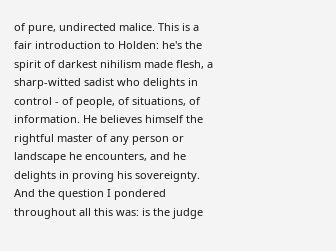of pure, undirected malice. This is a fair introduction to Holden: he's the spirit of darkest nihilism made flesh, a sharp-witted sadist who delights in control - of people, of situations, of information. He believes himself the rightful master of any person or landscape he encounters, and he delights in proving his sovereignty. And the question I pondered throughout all this was: is the judge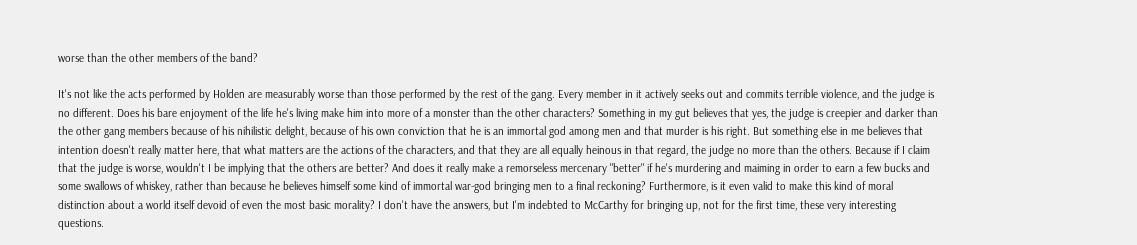worse than the other members of the band?

It's not like the acts performed by Holden are measurably worse than those performed by the rest of the gang. Every member in it actively seeks out and commits terrible violence, and the judge is no different. Does his bare enjoyment of the life he's living make him into more of a monster than the other characters? Something in my gut believes that yes, the judge is creepier and darker than the other gang members because of his nihilistic delight, because of his own conviction that he is an immortal god among men and that murder is his right. But something else in me believes that intention doesn't really matter here, that what matters are the actions of the characters, and that they are all equally heinous in that regard, the judge no more than the others. Because if I claim that the judge is worse, wouldn't I be implying that the others are better? And does it really make a remorseless mercenary "better" if he's murdering and maiming in order to earn a few bucks and some swallows of whiskey, rather than because he believes himself some kind of immortal war-god bringing men to a final reckoning? Furthermore, is it even valid to make this kind of moral distinction about a world itself devoid of even the most basic morality? I don't have the answers, but I'm indebted to McCarthy for bringing up, not for the first time, these very interesting questions.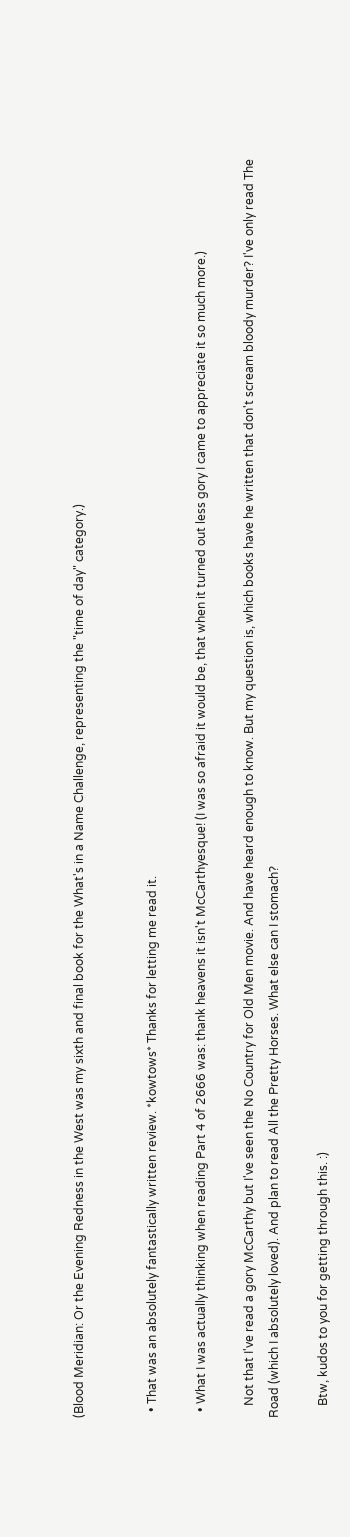(Blood Meridian: Or the Evening Redness in the West was my sixth and final book for the What's in a Name Challenge, representing the "time of day" category.)


  • That was an absolutely fantastically written review. *kowtows* Thanks for letting me read it.

  • What I was actually thinking when reading Part 4 of 2666 was: thank heavens it isn't McCarthyesque! (I was so afraid it would be, that when it turned out less gory I came to appreciate it so much more.)

    Not that I've read a gory McCarthy but I've seen the No Country for Old Men movie. And have heard enough to know. But my question is, which books have he written that don't scream bloody murder? I've only read The Road (which I absolutely loved). And plan to read All the Pretty Horses. What else can I stomach?

    Btw, kudos to you for getting through this. :)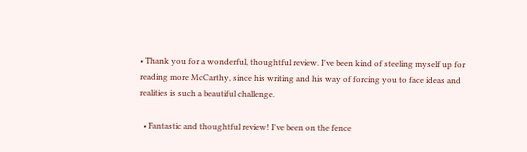• Thank you for a wonderful, thoughtful review. I've been kind of steeling myself up for reading more McCarthy, since his writing and his way of forcing you to face ideas and realities is such a beautiful challenge.

  • Fantastic and thoughtful review! I've been on the fence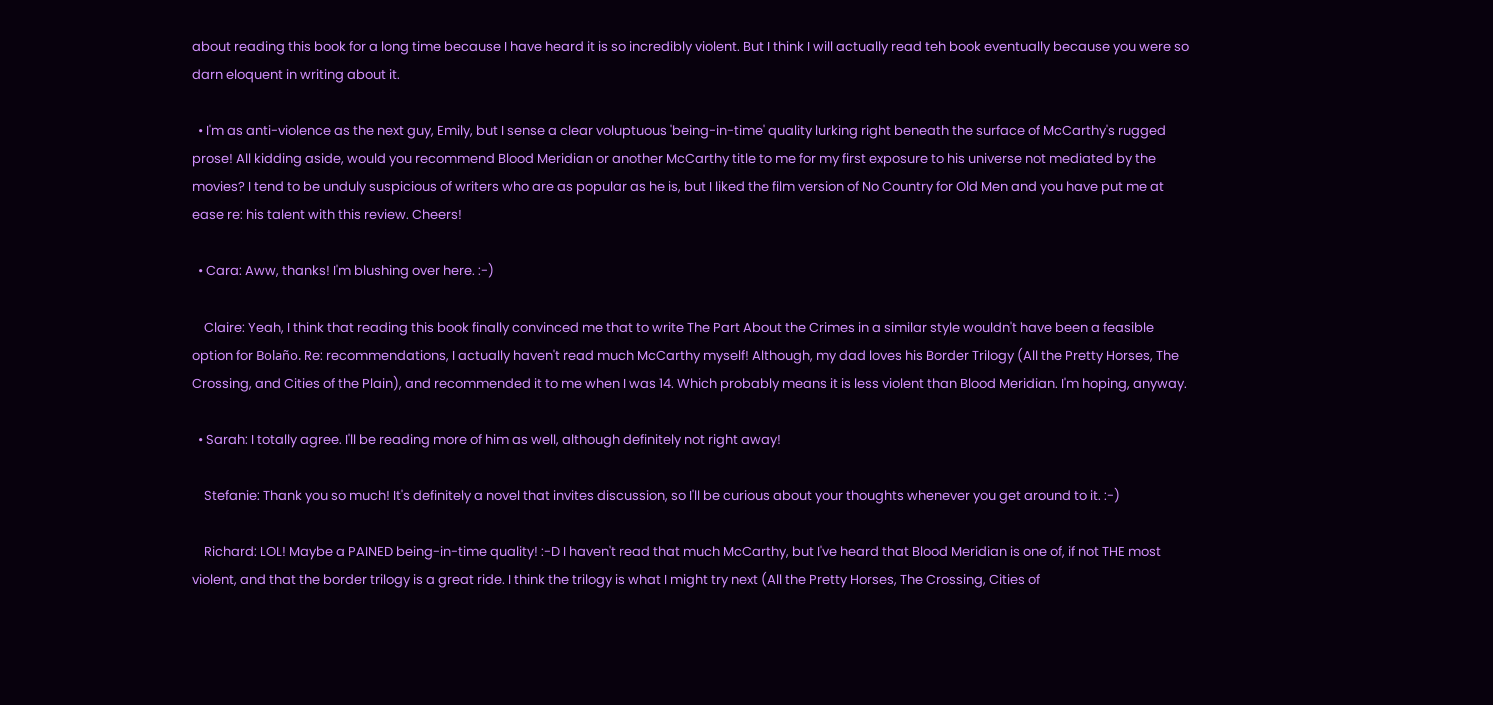about reading this book for a long time because I have heard it is so incredibly violent. But I think I will actually read teh book eventually because you were so darn eloquent in writing about it.

  • I'm as anti-violence as the next guy, Emily, but I sense a clear voluptuous 'being-in-time' quality lurking right beneath the surface of McCarthy's rugged prose! All kidding aside, would you recommend Blood Meridian or another McCarthy title to me for my first exposure to his universe not mediated by the movies? I tend to be unduly suspicious of writers who are as popular as he is, but I liked the film version of No Country for Old Men and you have put me at ease re: his talent with this review. Cheers!

  • Cara: Aww, thanks! I'm blushing over here. :-)

    Claire: Yeah, I think that reading this book finally convinced me that to write The Part About the Crimes in a similar style wouldn't have been a feasible option for Bolaño. Re: recommendations, I actually haven't read much McCarthy myself! Although, my dad loves his Border Trilogy (All the Pretty Horses, The Crossing, and Cities of the Plain), and recommended it to me when I was 14. Which probably means it is less violent than Blood Meridian. I'm hoping, anyway.

  • Sarah: I totally agree. I'll be reading more of him as well, although definitely not right away!

    Stefanie: Thank you so much! It's definitely a novel that invites discussion, so I'll be curious about your thoughts whenever you get around to it. :-)

    Richard: LOL! Maybe a PAINED being-in-time quality! :-D I haven't read that much McCarthy, but I've heard that Blood Meridian is one of, if not THE most violent, and that the border trilogy is a great ride. I think the trilogy is what I might try next (All the Pretty Horses, The Crossing, Cities of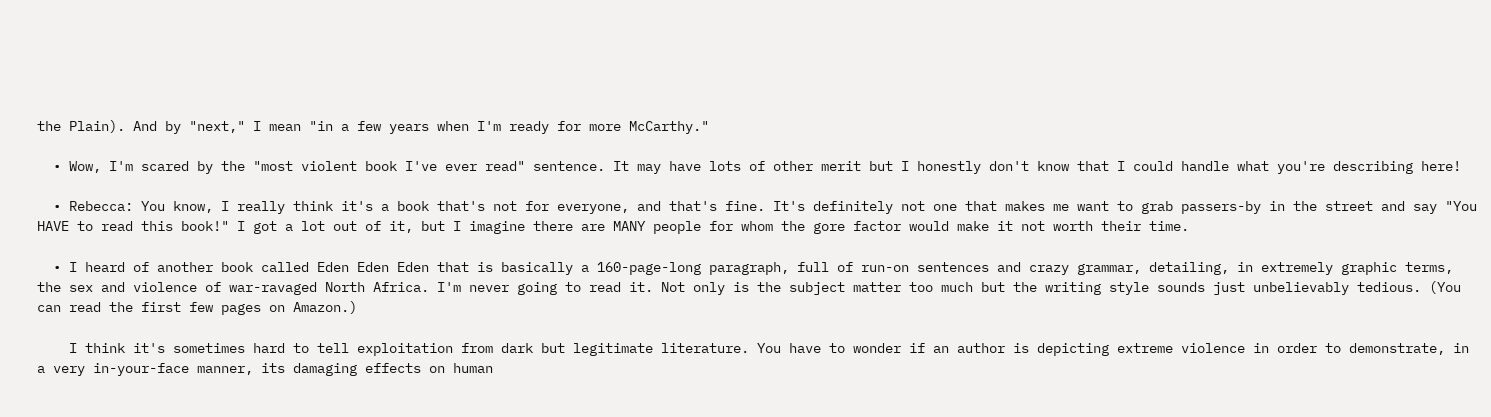the Plain). And by "next," I mean "in a few years when I'm ready for more McCarthy."

  • Wow, I'm scared by the "most violent book I've ever read" sentence. It may have lots of other merit but I honestly don't know that I could handle what you're describing here!

  • Rebecca: You know, I really think it's a book that's not for everyone, and that's fine. It's definitely not one that makes me want to grab passers-by in the street and say "You HAVE to read this book!" I got a lot out of it, but I imagine there are MANY people for whom the gore factor would make it not worth their time.

  • I heard of another book called Eden Eden Eden that is basically a 160-page-long paragraph, full of run-on sentences and crazy grammar, detailing, in extremely graphic terms, the sex and violence of war-ravaged North Africa. I'm never going to read it. Not only is the subject matter too much but the writing style sounds just unbelievably tedious. (You can read the first few pages on Amazon.)

    I think it's sometimes hard to tell exploitation from dark but legitimate literature. You have to wonder if an author is depicting extreme violence in order to demonstrate, in a very in-your-face manner, its damaging effects on human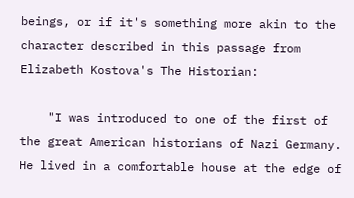beings, or if it's something more akin to the character described in this passage from Elizabeth Kostova's The Historian:

    "I was introduced to one of the first of the great American historians of Nazi Germany. He lived in a comfortable house at the edge of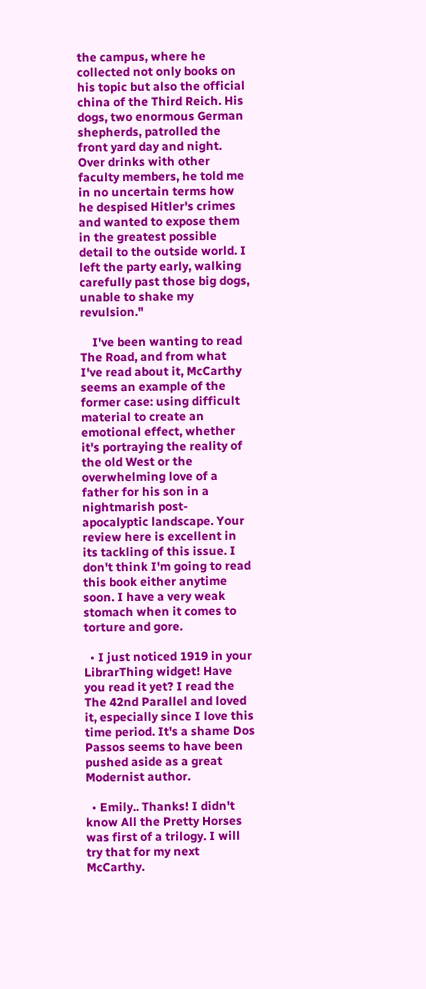the campus, where he collected not only books on his topic but also the official china of the Third Reich. His dogs, two enormous German shepherds, patrolled the front yard day and night. Over drinks with other faculty members, he told me in no uncertain terms how he despised Hitler's crimes and wanted to expose them in the greatest possible detail to the outside world. I left the party early, walking carefully past those big dogs, unable to shake my revulsion."

    I've been wanting to read The Road, and from what I've read about it, McCarthy seems an example of the former case: using difficult material to create an emotional effect, whether it's portraying the reality of the old West or the overwhelming love of a father for his son in a nightmarish post-apocalyptic landscape. Your review here is excellent in its tackling of this issue. I don't think I'm going to read this book either anytime soon. I have a very weak stomach when it comes to torture and gore.

  • I just noticed 1919 in your LibrarThing widget! Have you read it yet? I read the The 42nd Parallel and loved it, especially since I love this time period. It's a shame Dos Passos seems to have been pushed aside as a great Modernist author.

  • Emily.. Thanks! I didn't know All the Pretty Horses was first of a trilogy. I will try that for my next McCarthy.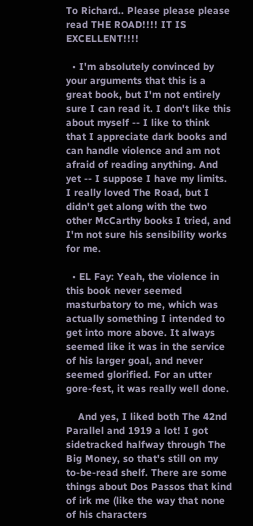To Richard.. Please please please read THE ROAD!!!! IT IS EXCELLENT!!!!

  • I'm absolutely convinced by your arguments that this is a great book, but I'm not entirely sure I can read it. I don't like this about myself -- I like to think that I appreciate dark books and can handle violence and am not afraid of reading anything. And yet -- I suppose I have my limits. I really loved The Road, but I didn't get along with the two other McCarthy books I tried, and I'm not sure his sensibility works for me.

  • EL Fay: Yeah, the violence in this book never seemed masturbatory to me, which was actually something I intended to get into more above. It always seemed like it was in the service of his larger goal, and never seemed glorified. For an utter gore-fest, it was really well done.

    And yes, I liked both The 42nd Parallel and 1919 a lot! I got sidetracked halfway through The Big Money, so that's still on my to-be-read shelf. There are some things about Dos Passos that kind of irk me (like the way that none of his characters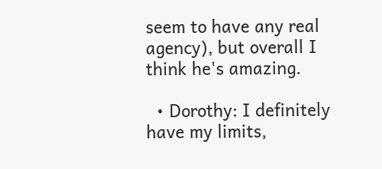seem to have any real agency), but overall I think he's amazing.

  • Dorothy: I definitely have my limits,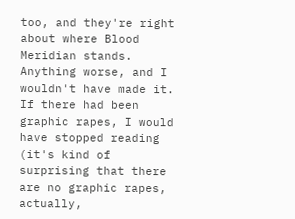too, and they're right about where Blood Meridian stands. Anything worse, and I wouldn't have made it. If there had been graphic rapes, I would have stopped reading (it's kind of surprising that there are no graphic rapes, actually,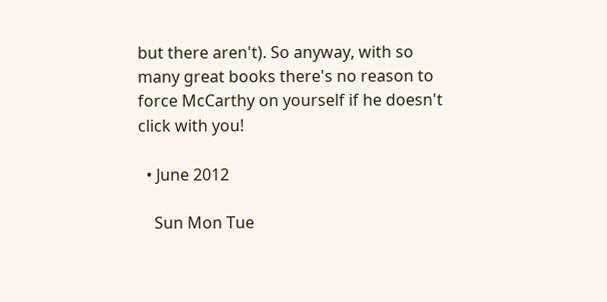but there aren't). So anyway, with so many great books there's no reason to force McCarthy on yourself if he doesn't click with you!

  • June 2012

    Sun Mon Tue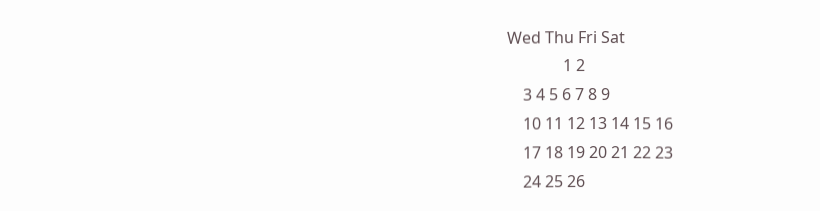Wed Thu Fri Sat
              1 2
    3 4 5 6 7 8 9
    10 11 12 13 14 15 16
    17 18 19 20 21 22 23
    24 25 26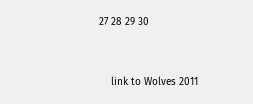27 28 29 30


    link to Wolves 2011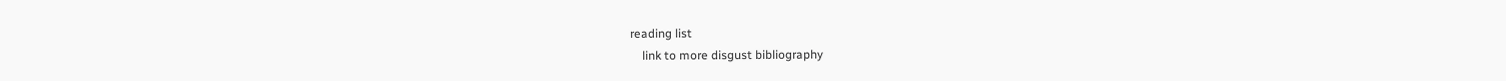reading list
    link to more disgust bibliography